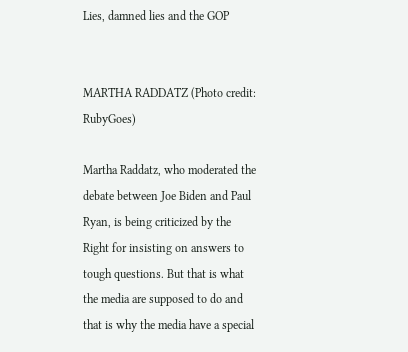Lies, damned lies and the GOP


MARTHA RADDATZ (Photo credit: RubyGoes)

Martha Raddatz, who moderated the debate between Joe Biden and Paul Ryan, is being criticized by the Right for insisting on answers to tough questions. But that is what the media are supposed to do and that is why the media have a special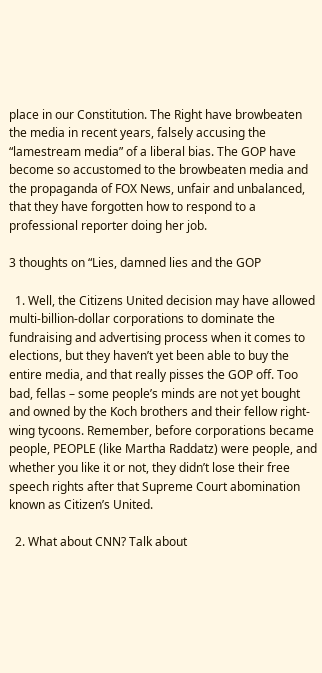place in our Constitution. The Right have browbeaten the media in recent years, falsely accusing the “lamestream media” of a liberal bias. The GOP have become so accustomed to the browbeaten media and the propaganda of FOX News, unfair and unbalanced, that they have forgotten how to respond to a professional reporter doing her job.

3 thoughts on “Lies, damned lies and the GOP

  1. Well, the Citizens United decision may have allowed multi-billion-dollar corporations to dominate the fundraising and advertising process when it comes to elections, but they haven’t yet been able to buy the entire media, and that really pisses the GOP off. Too bad, fellas – some people’s minds are not yet bought and owned by the Koch brothers and their fellow right-wing tycoons. Remember, before corporations became people, PEOPLE (like Martha Raddatz) were people, and whether you like it or not, they didn’t lose their free speech rights after that Supreme Court abomination known as Citizen’s United.

  2. What about CNN? Talk about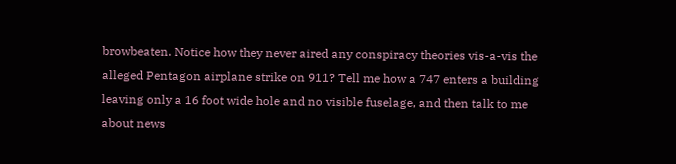browbeaten. Notice how they never aired any conspiracy theories vis-a-vis the alleged Pentagon airplane strike on 911? Tell me how a 747 enters a building leaving only a 16 foot wide hole and no visible fuselage, and then talk to me about news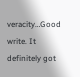veracity…Good write. It definitely got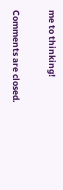me to thinking!

Comments are closed.